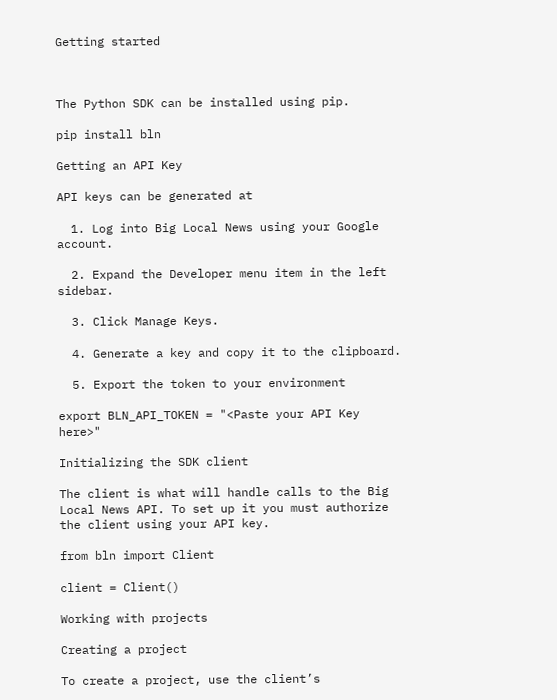Getting started



The Python SDK can be installed using pip.

pip install bln

Getting an API Key

API keys can be generated at

  1. Log into Big Local News using your Google account.

  2. Expand the Developer menu item in the left sidebar.

  3. Click Manage Keys.

  4. Generate a key and copy it to the clipboard.

  5. Export the token to your environment

export BLN_API_TOKEN = "<Paste your API Key here>"

Initializing the SDK client

The client is what will handle calls to the Big Local News API. To set up it you must authorize the client using your API key.

from bln import Client

client = Client()

Working with projects

Creating a project

To create a project, use the client’s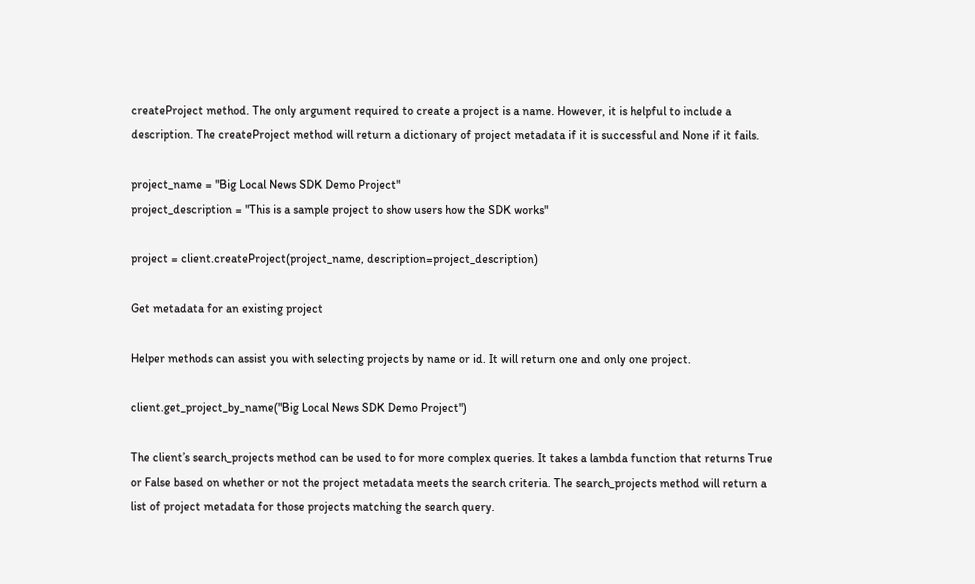createProject method. The only argument required to create a project is a name. However, it is helpful to include a description. The createProject method will return a dictionary of project metadata if it is successful and None if it fails.

project_name = "Big Local News SDK Demo Project"
project_description = "This is a sample project to show users how the SDK works"

project = client.createProject(project_name, description=project_description)

Get metadata for an existing project

Helper methods can assist you with selecting projects by name or id. It will return one and only one project.

client.get_project_by_name("Big Local News SDK Demo Project")

The client’s search_projects method can be used to for more complex queries. It takes a lambda function that returns True or False based on whether or not the project metadata meets the search criteria. The search_projects method will return a list of project metadata for those projects matching the search query.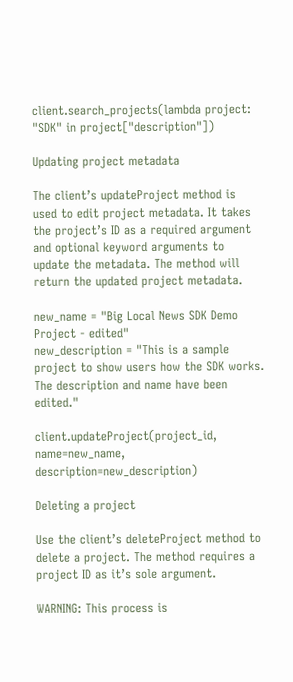client.search_projects(lambda project: "SDK" in project["description"])

Updating project metadata

The client’s updateProject method is used to edit project metadata. It takes the project’s ID as a required argument and optional keyword arguments to update the metadata. The method will return the updated project metadata.

new_name = "Big Local News SDK Demo Project - edited"
new_description = "This is a sample project to show users how the SDK works. The description and name have been edited."

client.updateProject(project_id, name=new_name, description=new_description)

Deleting a project

Use the client’s deleteProject method to delete a project. The method requires a project ID as it’s sole argument.

WARNING: This process is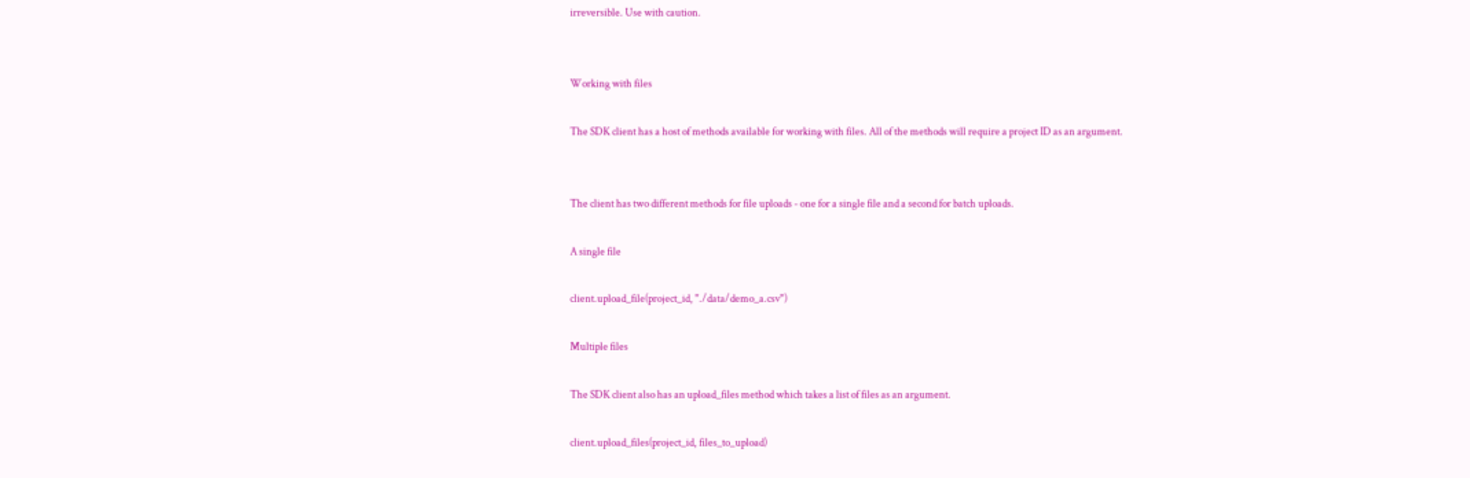irreversible. Use with caution.


Working with files

The SDK client has a host of methods available for working with files. All of the methods will require a project ID as an argument.


The client has two different methods for file uploads - one for a single file and a second for batch uploads.

A single file

client.upload_file(project_id, "./data/demo_a.csv")

Multiple files

The SDK client also has an upload_files method which takes a list of files as an argument.

client.upload_files(project_id, files_to_upload)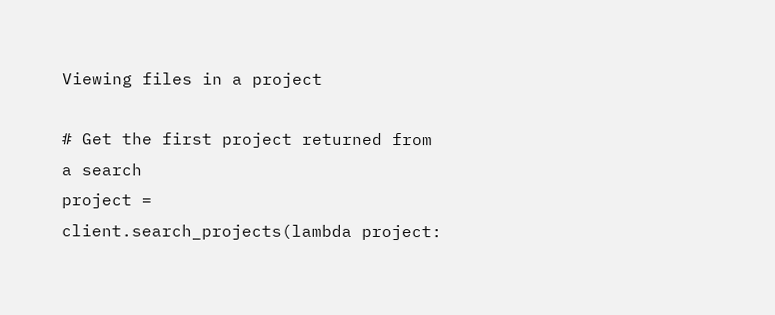Viewing files in a project

# Get the first project returned from a search
project = client.search_projects(lambda project: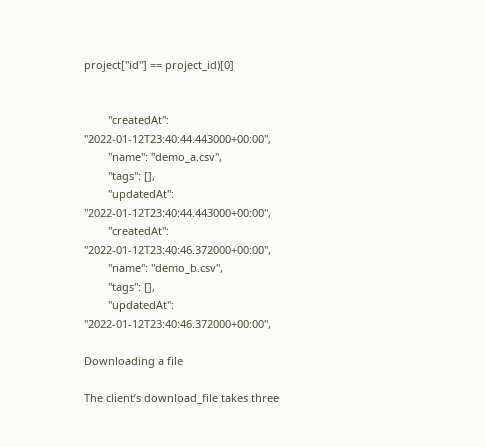project["id"] == project_id)[0]


        "createdAt": "2022-01-12T23:40:44.443000+00:00",
        "name": "demo_a.csv",
        "tags": [],
        "updatedAt": "2022-01-12T23:40:44.443000+00:00",
        "createdAt": "2022-01-12T23:40:46.372000+00:00",
        "name": "demo_b.csv",
        "tags": [],
        "updatedAt": "2022-01-12T23:40:46.372000+00:00",

Downloading a file

The client’s download_file takes three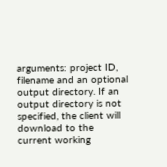arguments: project ID, filename and an optional output directory. If an output directory is not specified, the client will download to the current working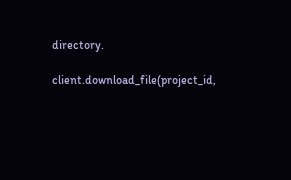directory.

client.download_file(project_id,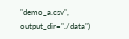"demo_a.csv", output_dir="./data")